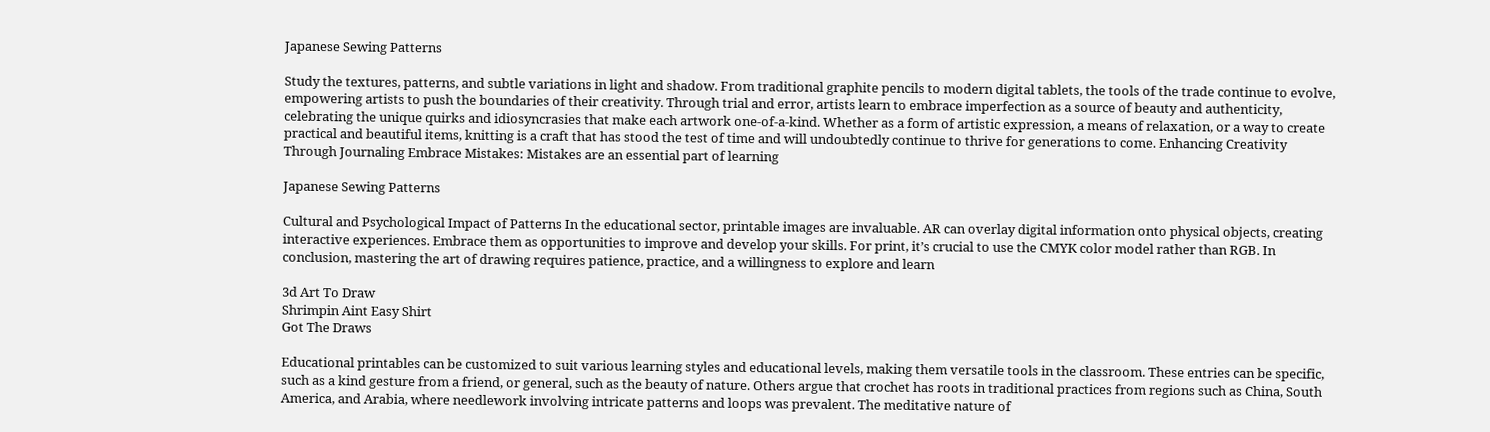Japanese Sewing Patterns

Study the textures, patterns, and subtle variations in light and shadow. From traditional graphite pencils to modern digital tablets, the tools of the trade continue to evolve, empowering artists to push the boundaries of their creativity. Through trial and error, artists learn to embrace imperfection as a source of beauty and authenticity, celebrating the unique quirks and idiosyncrasies that make each artwork one-of-a-kind. Whether as a form of artistic expression, a means of relaxation, or a way to create practical and beautiful items, knitting is a craft that has stood the test of time and will undoubtedly continue to thrive for generations to come. Enhancing Creativity Through Journaling Embrace Mistakes: Mistakes are an essential part of learning

Japanese Sewing Patterns

Cultural and Psychological Impact of Patterns In the educational sector, printable images are invaluable. AR can overlay digital information onto physical objects, creating interactive experiences. Embrace them as opportunities to improve and develop your skills. For print, it’s crucial to use the CMYK color model rather than RGB. In conclusion, mastering the art of drawing requires patience, practice, and a willingness to explore and learn

3d Art To Draw
Shrimpin Aint Easy Shirt
Got The Draws

Educational printables can be customized to suit various learning styles and educational levels, making them versatile tools in the classroom. These entries can be specific, such as a kind gesture from a friend, or general, such as the beauty of nature. Others argue that crochet has roots in traditional practices from regions such as China, South America, and Arabia, where needlework involving intricate patterns and loops was prevalent. The meditative nature of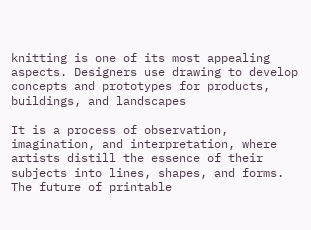knitting is one of its most appealing aspects. Designers use drawing to develop concepts and prototypes for products, buildings, and landscapes

It is a process of observation, imagination, and interpretation, where artists distill the essence of their subjects into lines, shapes, and forms. The future of printable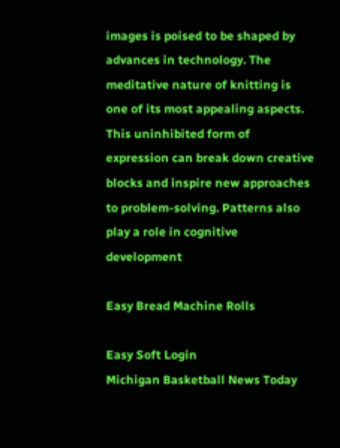images is poised to be shaped by advances in technology. The meditative nature of knitting is one of its most appealing aspects. This uninhibited form of expression can break down creative blocks and inspire new approaches to problem-solving. Patterns also play a role in cognitive development

Easy Bread Machine Rolls

Easy Soft Login
Michigan Basketball News Today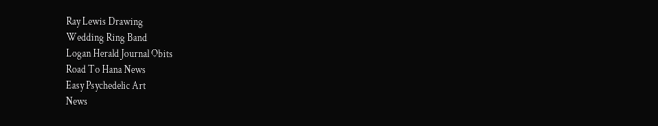Ray Lewis Drawing
Wedding Ring Band
Logan Herald Journal Obits
Road To Hana News
Easy Psychedelic Art
News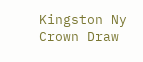Kingston Ny
Crown Draw